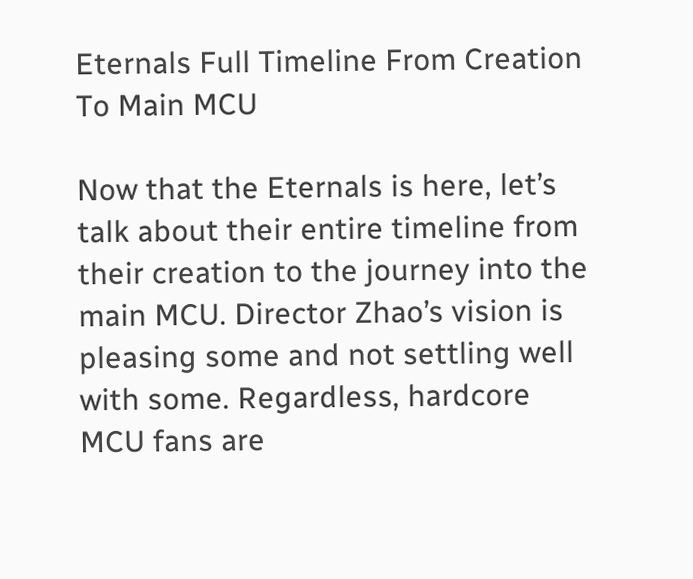Eternals Full Timeline From Creation To Main MCU

Now that the Eternals is here, let’s talk about their entire timeline from their creation to the journey into the main MCU. Director Zhao’s vision is pleasing some and not settling well with some. Regardless, hardcore MCU fans are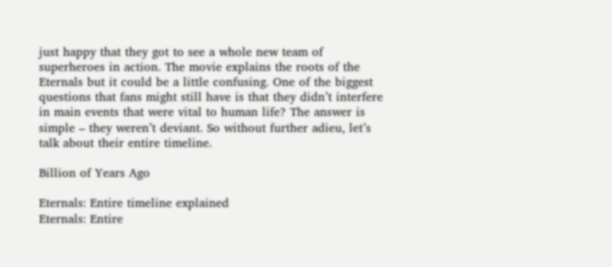just happy that they got to see a whole new team of superheroes in action. The movie explains the roots of the Eternals but it could be a little confusing. One of the biggest questions that fans might still have is that they didn’t interfere in main events that were vital to human life? The answer is simple – they weren’t deviant. So without further adieu, let’s talk about their entire timeline.

Billion of Years Ago

Eternals: Entire timeline explained
Eternals: Entire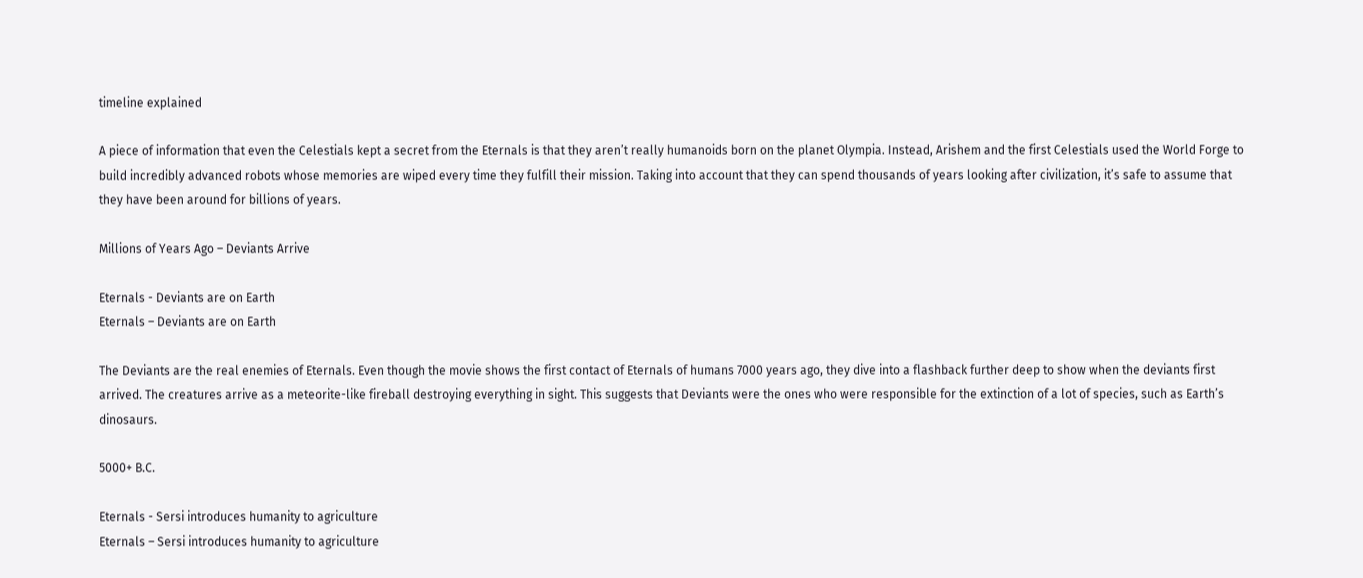timeline explained

A piece of information that even the Celestials kept a secret from the Eternals is that they aren’t really humanoids born on the planet Olympia. Instead, Arishem and the first Celestials used the World Forge to build incredibly advanced robots whose memories are wiped every time they fulfill their mission. Taking into account that they can spend thousands of years looking after civilization, it’s safe to assume that they have been around for billions of years.

Millions of Years Ago – Deviants Arrive

Eternals - Deviants are on Earth
Eternals – Deviants are on Earth

The Deviants are the real enemies of Eternals. Even though the movie shows the first contact of Eternals of humans 7000 years ago, they dive into a flashback further deep to show when the deviants first arrived. The creatures arrive as a meteorite-like fireball destroying everything in sight. This suggests that Deviants were the ones who were responsible for the extinction of a lot of species, such as Earth’s dinosaurs.

5000+ B.C.

Eternals - Sersi introduces humanity to agriculture
Eternals – Sersi introduces humanity to agriculture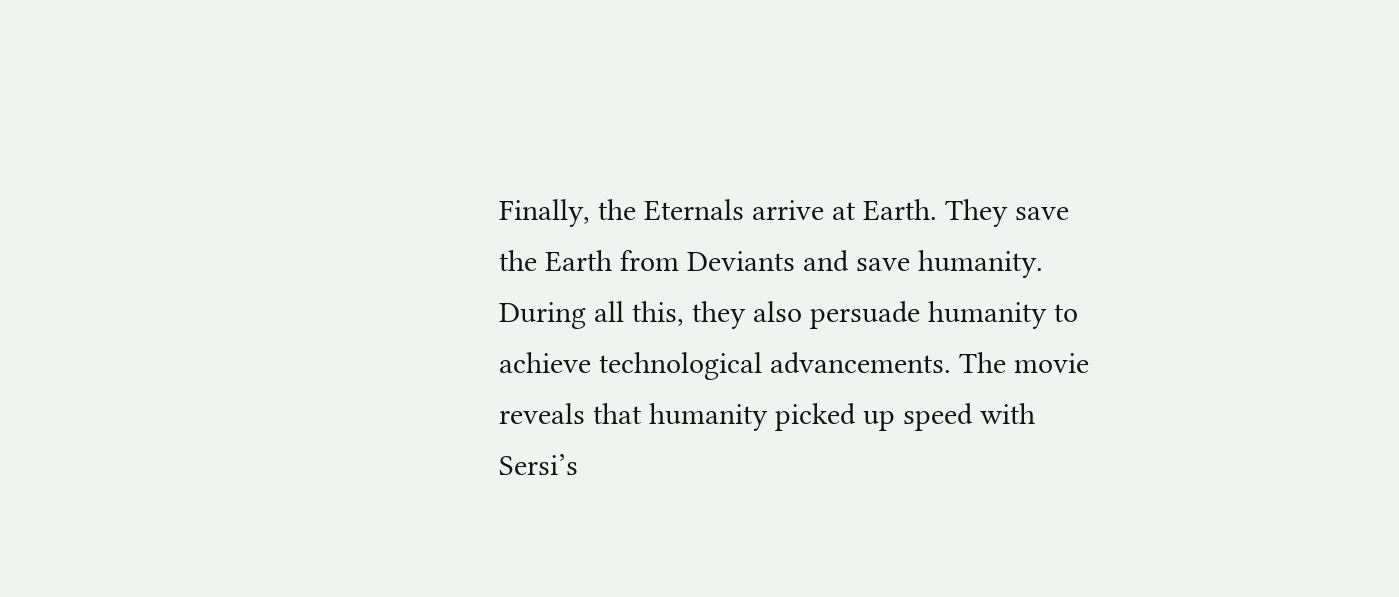Finally, the Eternals arrive at Earth. They save the Earth from Deviants and save humanity. During all this, they also persuade humanity to achieve technological advancements. The movie reveals that humanity picked up speed with Sersi’s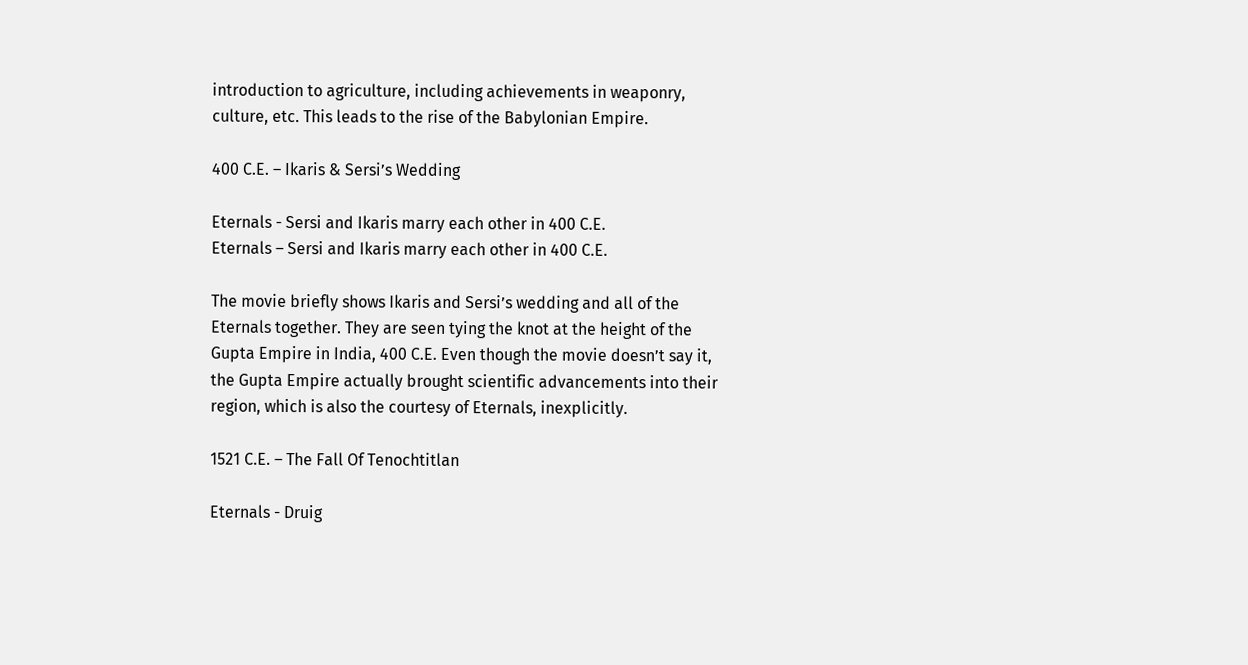introduction to agriculture, including achievements in weaponry, culture, etc. This leads to the rise of the Babylonian Empire.

400 C.E. – Ikaris & Sersi’s Wedding

Eternals - Sersi and Ikaris marry each other in 400 C.E.
Eternals – Sersi and Ikaris marry each other in 400 C.E.

The movie briefly shows Ikaris and Sersi’s wedding and all of the Eternals together. They are seen tying the knot at the height of the Gupta Empire in India, 400 C.E. Even though the movie doesn’t say it, the Gupta Empire actually brought scientific advancements into their region, which is also the courtesy of Eternals, inexplicitly.

1521 C.E. – The Fall Of Tenochtitlan

Eternals - Druig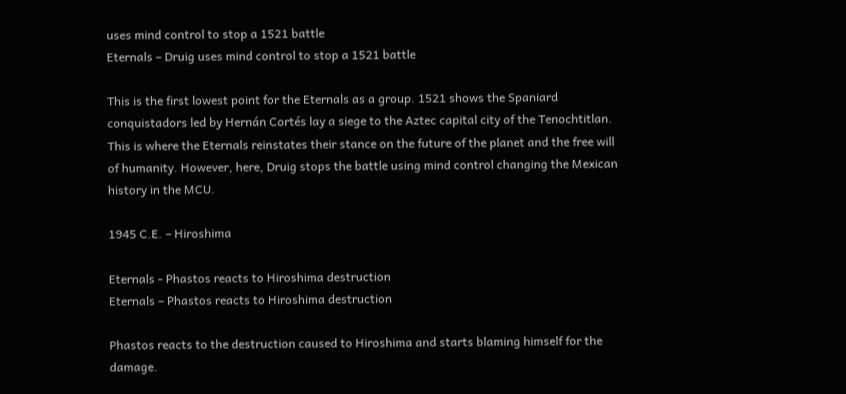uses mind control to stop a 1521 battle
Eternals – Druig uses mind control to stop a 1521 battle

This is the first lowest point for the Eternals as a group. 1521 shows the Spaniard conquistadors led by Hernán Cortés lay a siege to the Aztec capital city of the Tenochtitlan. This is where the Eternals reinstates their stance on the future of the planet and the free will of humanity. However, here, Druig stops the battle using mind control changing the Mexican history in the MCU.

1945 C.E. – Hiroshima

Eternals - Phastos reacts to Hiroshima destruction
Eternals – Phastos reacts to Hiroshima destruction

Phastos reacts to the destruction caused to Hiroshima and starts blaming himself for the damage.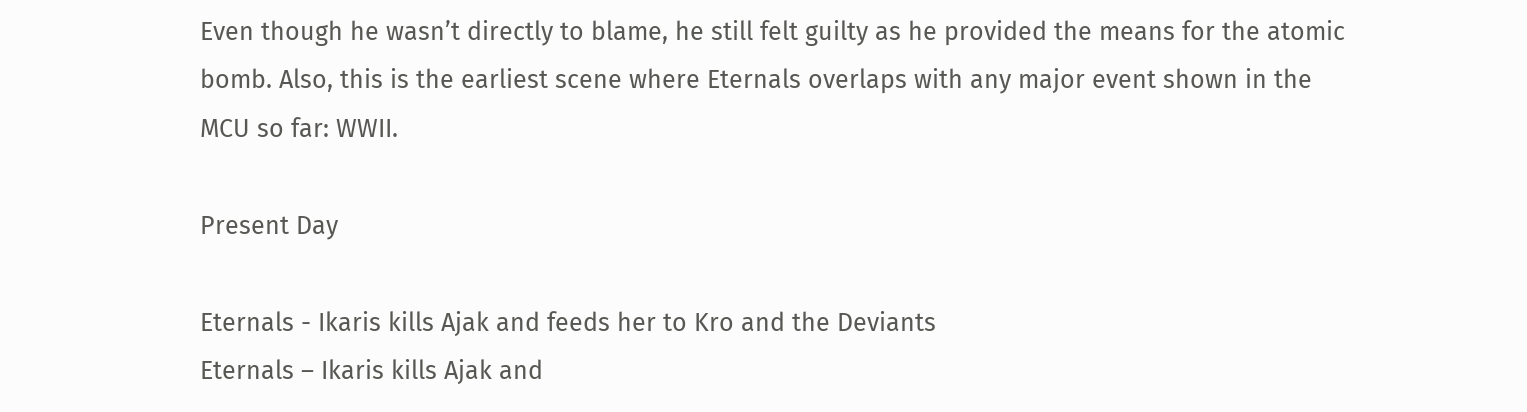Even though he wasn’t directly to blame, he still felt guilty as he provided the means for the atomic bomb. Also, this is the earliest scene where Eternals overlaps with any major event shown in the MCU so far: WWII.

Present Day

Eternals - Ikaris kills Ajak and feeds her to Kro and the Deviants
Eternals – Ikaris kills Ajak and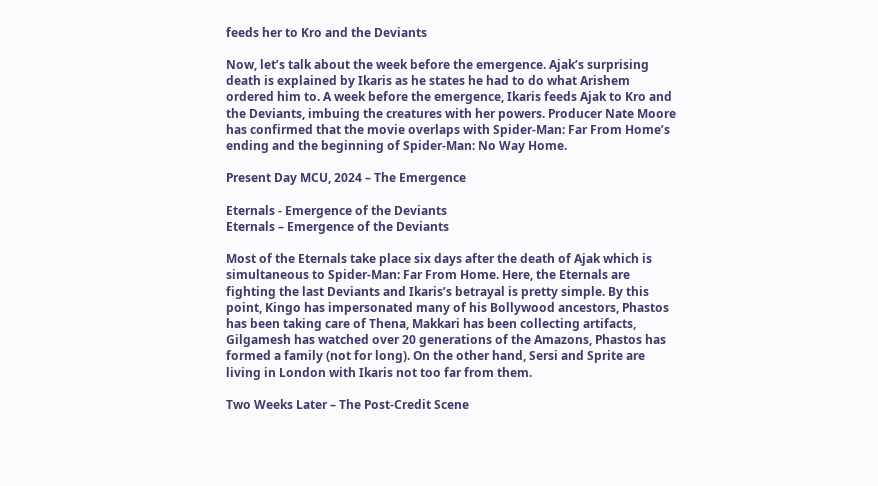feeds her to Kro and the Deviants

Now, let’s talk about the week before the emergence. Ajak’s surprising death is explained by Ikaris as he states he had to do what Arishem ordered him to. A week before the emergence, Ikaris feeds Ajak to Kro and the Deviants, imbuing the creatures with her powers. Producer Nate Moore has confirmed that the movie overlaps with Spider-Man: Far From Home’s ending and the beginning of Spider-Man: No Way Home.

Present Day MCU, 2024 – The Emergence

Eternals - Emergence of the Deviants
Eternals – Emergence of the Deviants

Most of the Eternals take place six days after the death of Ajak which is simultaneous to Spider-Man: Far From Home. Here, the Eternals are fighting the last Deviants and Ikaris’s betrayal is pretty simple. By this point, Kingo has impersonated many of his Bollywood ancestors, Phastos has been taking care of Thena, Makkari has been collecting artifacts, Gilgamesh has watched over 20 generations of the Amazons, Phastos has formed a family (not for long). On the other hand, Sersi and Sprite are living in London with Ikaris not too far from them.

Two Weeks Later – The Post-Credit Scene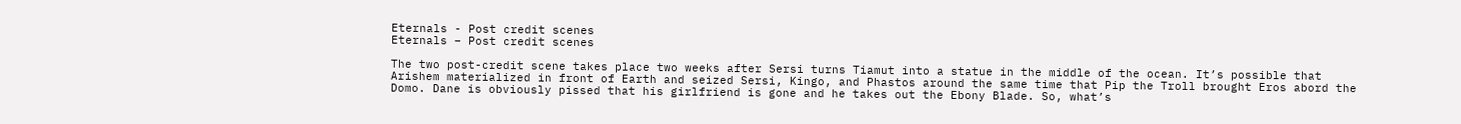Eternals - Post credit scenes
Eternals – Post credit scenes

The two post-credit scene takes place two weeks after Sersi turns Tiamut into a statue in the middle of the ocean. It’s possible that Arishem materialized in front of Earth and seized Sersi, Kingo, and Phastos around the same time that Pip the Troll brought Eros abord the Domo. Dane is obviously pissed that his girlfriend is gone and he takes out the Ebony Blade. So, what’s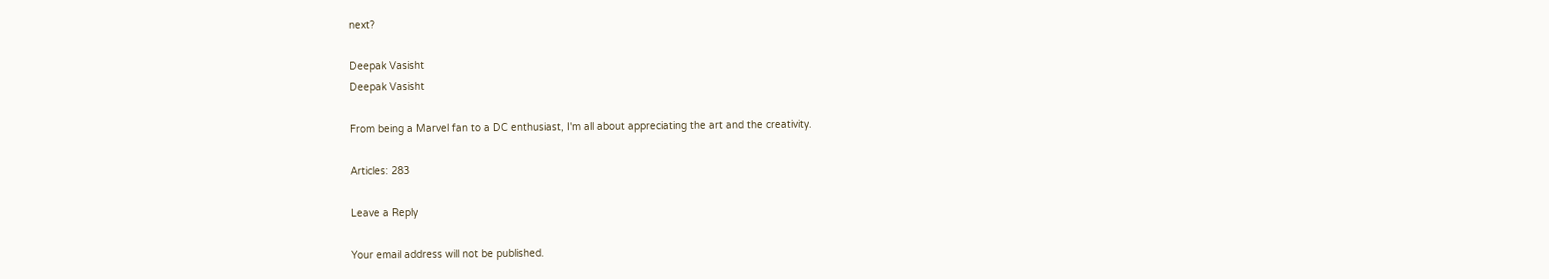next?

Deepak Vasisht
Deepak Vasisht

From being a Marvel fan to a DC enthusiast, I'm all about appreciating the art and the creativity.

Articles: 283

Leave a Reply

Your email address will not be published.